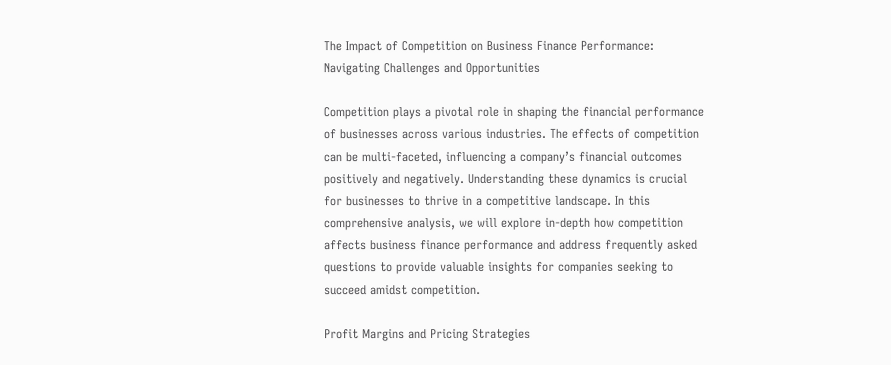The Impact of Competition on Business Finance Performance: Navigating Challenges and Opportunities

Competition plays a pivotal role in shaping the financial performance of businesses across various industries. The effects of competition can be multi-faceted, influencing a company’s financial outcomes positively and negatively. Understanding these dynamics is crucial for businesses to thrive in a competitive landscape. In this comprehensive analysis, we will explore in-depth how competition affects business finance performance and address frequently asked questions to provide valuable insights for companies seeking to succeed amidst competition.

Profit Margins and Pricing Strategies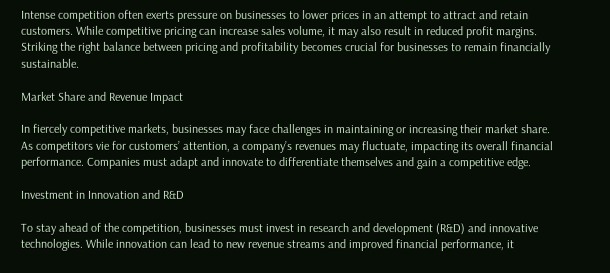Intense competition often exerts pressure on businesses to lower prices in an attempt to attract and retain customers. While competitive pricing can increase sales volume, it may also result in reduced profit margins. Striking the right balance between pricing and profitability becomes crucial for businesses to remain financially sustainable.

Market Share and Revenue Impact

In fiercely competitive markets, businesses may face challenges in maintaining or increasing their market share. As competitors vie for customers’ attention, a company’s revenues may fluctuate, impacting its overall financial performance. Companies must adapt and innovate to differentiate themselves and gain a competitive edge.

Investment in Innovation and R&D

To stay ahead of the competition, businesses must invest in research and development (R&D) and innovative technologies. While innovation can lead to new revenue streams and improved financial performance, it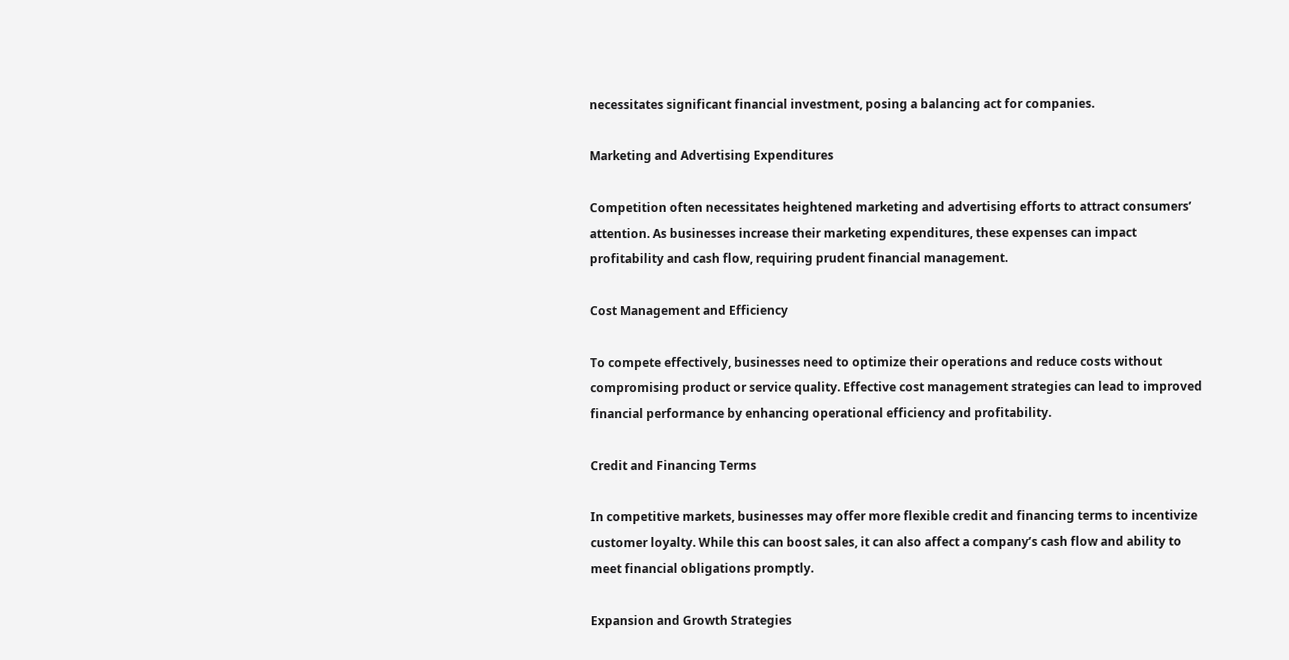necessitates significant financial investment, posing a balancing act for companies.

Marketing and Advertising Expenditures

Competition often necessitates heightened marketing and advertising efforts to attract consumers’ attention. As businesses increase their marketing expenditures, these expenses can impact profitability and cash flow, requiring prudent financial management.

Cost Management and Efficiency

To compete effectively, businesses need to optimize their operations and reduce costs without compromising product or service quality. Effective cost management strategies can lead to improved financial performance by enhancing operational efficiency and profitability.

Credit and Financing Terms

In competitive markets, businesses may offer more flexible credit and financing terms to incentivize customer loyalty. While this can boost sales, it can also affect a company’s cash flow and ability to meet financial obligations promptly.

Expansion and Growth Strategies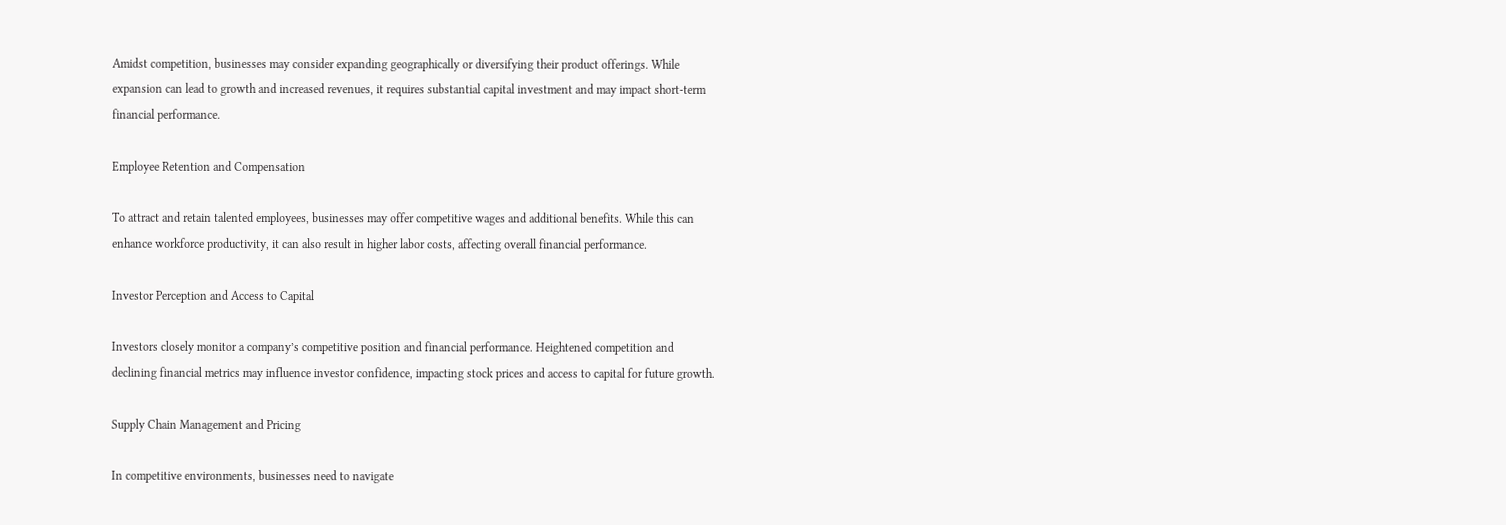Amidst competition, businesses may consider expanding geographically or diversifying their product offerings. While expansion can lead to growth and increased revenues, it requires substantial capital investment and may impact short-term financial performance.

Employee Retention and Compensation

To attract and retain talented employees, businesses may offer competitive wages and additional benefits. While this can enhance workforce productivity, it can also result in higher labor costs, affecting overall financial performance.

Investor Perception and Access to Capital

Investors closely monitor a company’s competitive position and financial performance. Heightened competition and declining financial metrics may influence investor confidence, impacting stock prices and access to capital for future growth.

Supply Chain Management and Pricing

In competitive environments, businesses need to navigate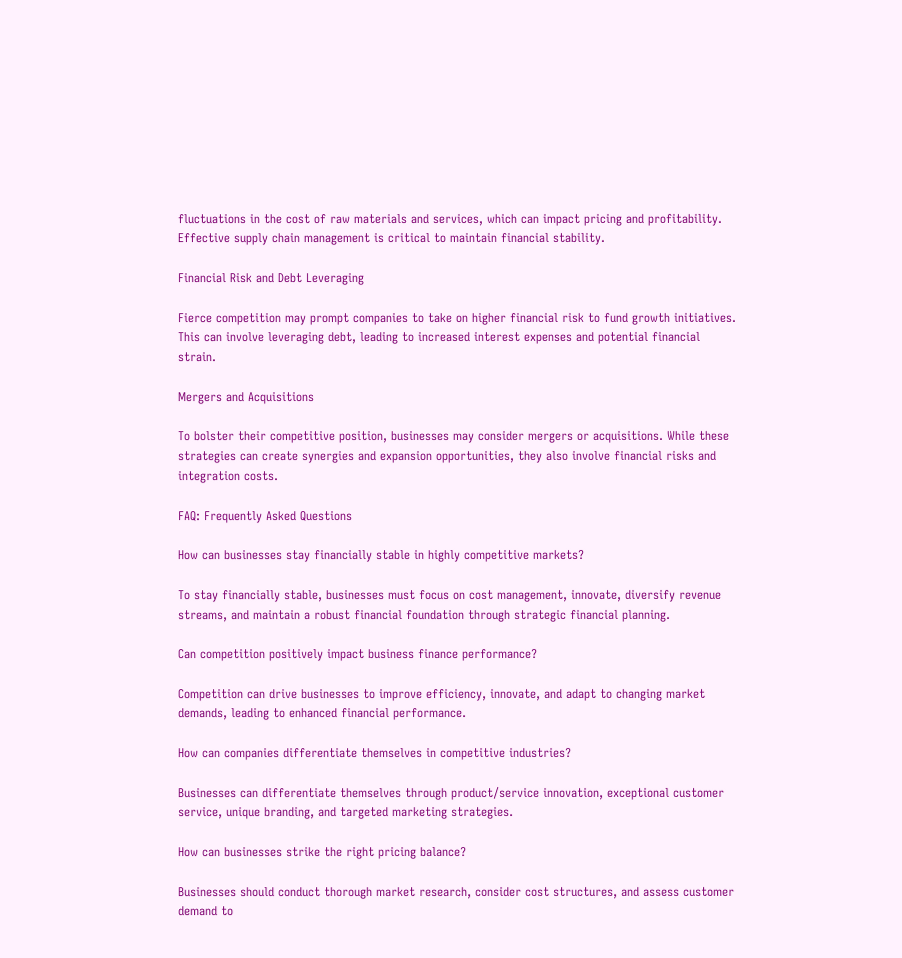fluctuations in the cost of raw materials and services, which can impact pricing and profitability. Effective supply chain management is critical to maintain financial stability.

Financial Risk and Debt Leveraging

Fierce competition may prompt companies to take on higher financial risk to fund growth initiatives. This can involve leveraging debt, leading to increased interest expenses and potential financial strain.

Mergers and Acquisitions

To bolster their competitive position, businesses may consider mergers or acquisitions. While these strategies can create synergies and expansion opportunities, they also involve financial risks and integration costs.

FAQ: Frequently Asked Questions

How can businesses stay financially stable in highly competitive markets?

To stay financially stable, businesses must focus on cost management, innovate, diversify revenue streams, and maintain a robust financial foundation through strategic financial planning.

Can competition positively impact business finance performance?

Competition can drive businesses to improve efficiency, innovate, and adapt to changing market demands, leading to enhanced financial performance.

How can companies differentiate themselves in competitive industries?

Businesses can differentiate themselves through product/service innovation, exceptional customer service, unique branding, and targeted marketing strategies.

How can businesses strike the right pricing balance?

Businesses should conduct thorough market research, consider cost structures, and assess customer demand to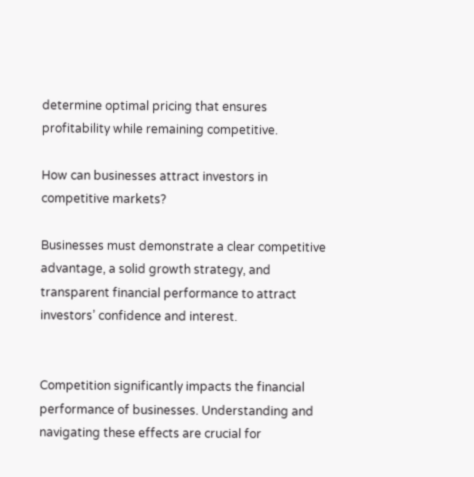determine optimal pricing that ensures profitability while remaining competitive.

How can businesses attract investors in competitive markets?

Businesses must demonstrate a clear competitive advantage, a solid growth strategy, and transparent financial performance to attract investors’ confidence and interest.


Competition significantly impacts the financial performance of businesses. Understanding and navigating these effects are crucial for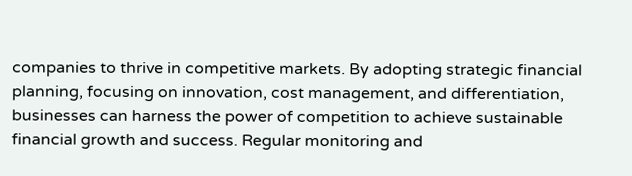companies to thrive in competitive markets. By adopting strategic financial planning, focusing on innovation, cost management, and differentiation, businesses can harness the power of competition to achieve sustainable financial growth and success. Regular monitoring and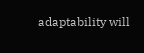adaptability will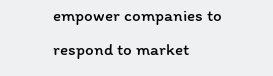empower companies to respond to market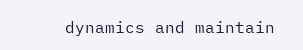dynamics and maintain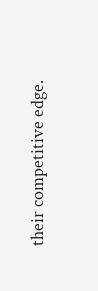their competitive edge.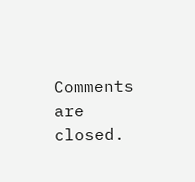Comments are closed.